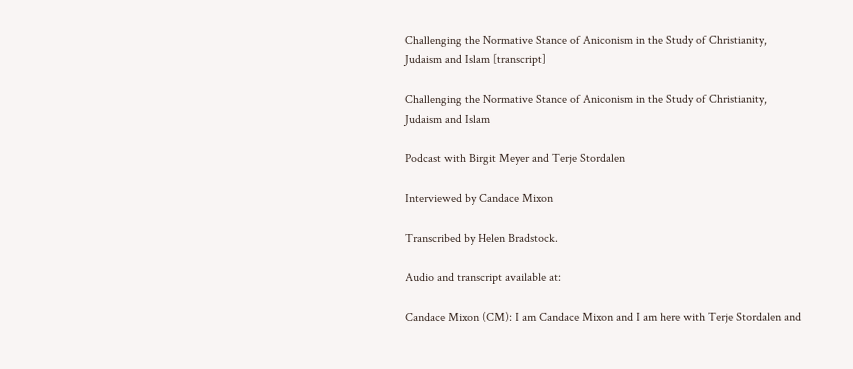Challenging the Normative Stance of Aniconism in the Study of Christianity, Judaism and Islam [transcript]

Challenging the Normative Stance of Aniconism in the Study of Christianity, Judaism and Islam

Podcast with Birgit Meyer and Terje Stordalen

Interviewed by Candace Mixon

Transcribed by Helen Bradstock.

Audio and transcript available at:

Candace Mixon (CM): I am Candace Mixon and I am here with Terje Stordalen and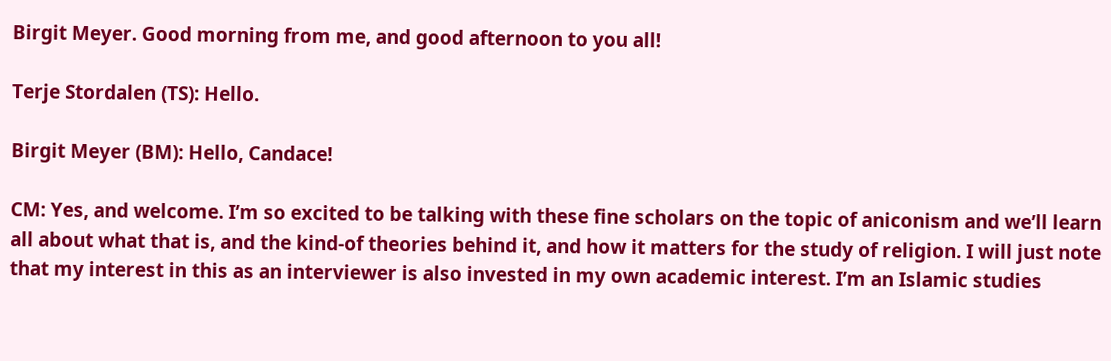Birgit Meyer. Good morning from me, and good afternoon to you all!

Terje Stordalen (TS): Hello.

Birgit Meyer (BM): Hello, Candace!

CM: Yes, and welcome. I’m so excited to be talking with these fine scholars on the topic of aniconism and we’ll learn all about what that is, and the kind-of theories behind it, and how it matters for the study of religion. I will just note that my interest in this as an interviewer is also invested in my own academic interest. I’m an Islamic studies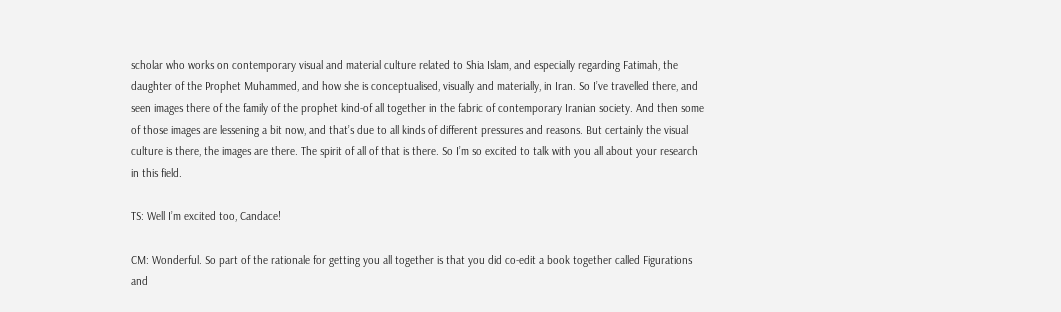scholar who works on contemporary visual and material culture related to Shia Islam, and especially regarding Fatimah, the daughter of the Prophet Muhammed, and how she is conceptualised, visually and materially, in Iran. So I’ve travelled there, and seen images there of the family of the prophet kind-of all together in the fabric of contemporary Iranian society. And then some of those images are lessening a bit now, and that’s due to all kinds of different pressures and reasons. But certainly the visual culture is there, the images are there. The spirit of all of that is there. So I’m so excited to talk with you all about your research in this field.

TS: Well I’m excited too, Candace!

CM: Wonderful. So part of the rationale for getting you all together is that you did co-edit a book together called Figurations and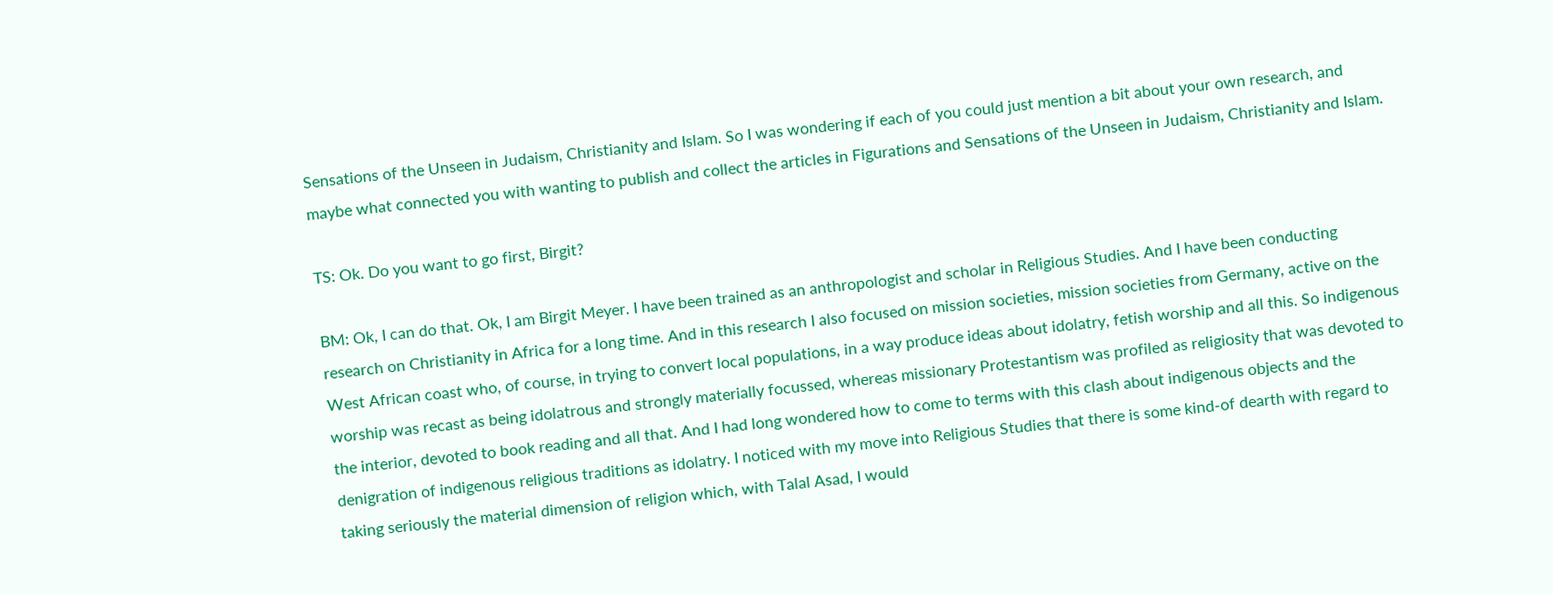Sensations of the Unseen in Judaism, Christianity and Islam. So I was wondering if each of you could just mention a bit about your own research, and maybe what connected you with wanting to publish and collect the articles in Figurations and Sensations of the Unseen in Judaism, Christianity and Islam.

TS: Ok. Do you want to go first, Birgit?

BM: Ok, I can do that. Ok, I am Birgit Meyer. I have been trained as an anthropologist and scholar in Religious Studies. And I have been conducting research on Christianity in Africa for a long time. And in this research I also focused on mission societies, mission societies from Germany, active on the West African coast who, of course, in trying to convert local populations, in a way produce ideas about idolatry, fetish worship and all this. So indigenous worship was recast as being idolatrous and strongly materially focussed, whereas missionary Protestantism was profiled as religiosity that was devoted to the interior, devoted to book reading and all that. And I had long wondered how to come to terms with this clash about indigenous objects and the denigration of indigenous religious traditions as idolatry. I noticed with my move into Religious Studies that there is some kind-of dearth with regard to taking seriously the material dimension of religion which, with Talal Asad, I would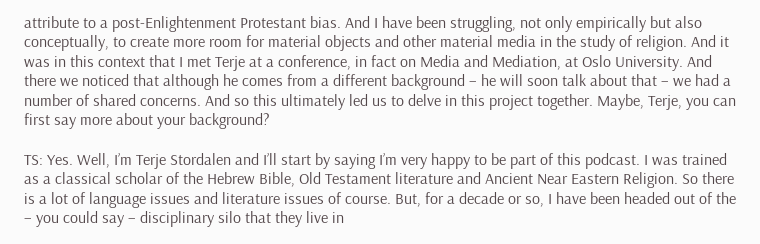attribute to a post-Enlightenment Protestant bias. And I have been struggling, not only empirically but also conceptually, to create more room for material objects and other material media in the study of religion. And it was in this context that I met Terje at a conference, in fact on Media and Mediation, at Oslo University. And there we noticed that although he comes from a different background – he will soon talk about that – we had a number of shared concerns. And so this ultimately led us to delve in this project together. Maybe, Terje, you can first say more about your background?

TS: Yes. Well, I’m Terje Stordalen and I’ll start by saying I’m very happy to be part of this podcast. I was trained as a classical scholar of the Hebrew Bible, Old Testament literature and Ancient Near Eastern Religion. So there is a lot of language issues and literature issues of course. But, for a decade or so, I have been headed out of the – you could say – disciplinary silo that they live in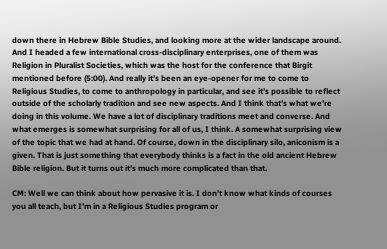down there in Hebrew Bible Studies, and looking more at the wider landscape around. And I headed a few international cross-disciplinary enterprises, one of them was Religion in Pluralist Societies, which was the host for the conference that Birgit mentioned before (5:00). And really it’s been an eye-opener for me to come to Religious Studies, to come to anthropology in particular, and see it’s possible to reflect outside of the scholarly tradition and see new aspects. And I think that’s what we’re doing in this volume. We have a lot of disciplinary traditions meet and converse. And what emerges is somewhat surprising for all of us, I think. A somewhat surprising view of the topic that we had at hand. Of course, down in the disciplinary silo, aniconism is a given. That is just something that everybody thinks is a fact in the old ancient Hebrew Bible religion. But it turns out it’s much more complicated than that.

CM: Well we can think about how pervasive it is. I don’t know what kinds of courses you all teach, but I’m in a Religious Studies program or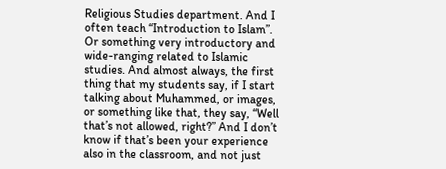Religious Studies department. And I often teach “Introduction to Islam”. Or something very introductory and wide-ranging related to Islamic studies. And almost always, the first thing that my students say, if I start talking about Muhammed, or images, or something like that, they say, “Well that’s not allowed, right?” And I don’t know if that’s been your experience also in the classroom, and not just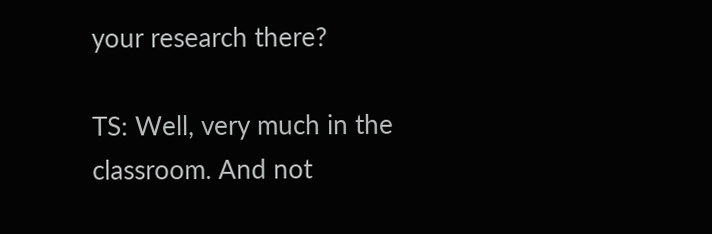your research there?

TS: Well, very much in the classroom. And not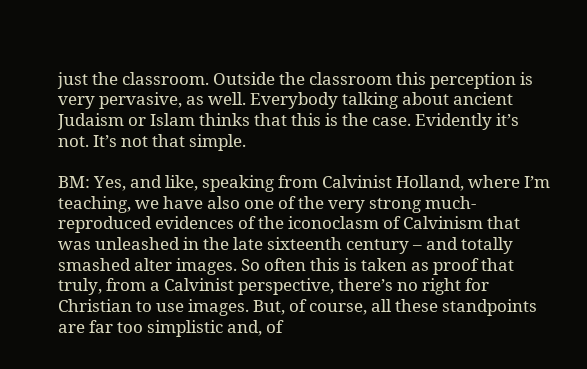just the classroom. Outside the classroom this perception is very pervasive, as well. Everybody talking about ancient Judaism or Islam thinks that this is the case. Evidently it’s not. It’s not that simple.

BM: Yes, and like, speaking from Calvinist Holland, where I’m teaching, we have also one of the very strong much-reproduced evidences of the iconoclasm of Calvinism that was unleashed in the late sixteenth century – and totally smashed alter images. So often this is taken as proof that truly, from a Calvinist perspective, there’s no right for Christian to use images. But, of course, all these standpoints are far too simplistic and, of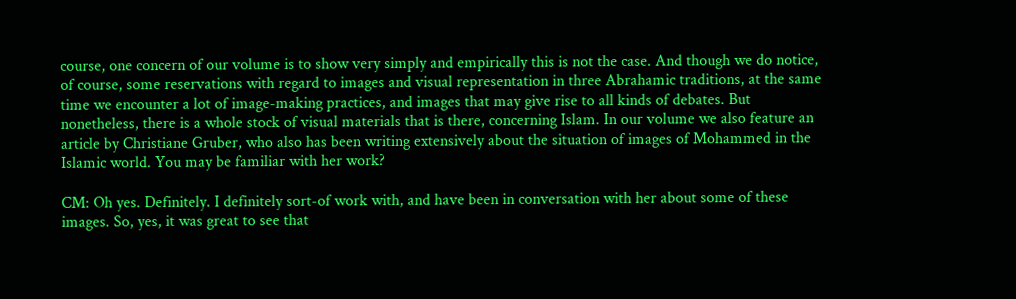course, one concern of our volume is to show very simply and empirically this is not the case. And though we do notice, of course, some reservations with regard to images and visual representation in three Abrahamic traditions, at the same time we encounter a lot of image-making practices, and images that may give rise to all kinds of debates. But nonetheless, there is a whole stock of visual materials that is there, concerning Islam. In our volume we also feature an article by Christiane Gruber, who also has been writing extensively about the situation of images of Mohammed in the Islamic world. You may be familiar with her work?

CM: Oh yes. Definitely. I definitely sort-of work with, and have been in conversation with her about some of these images. So, yes, it was great to see that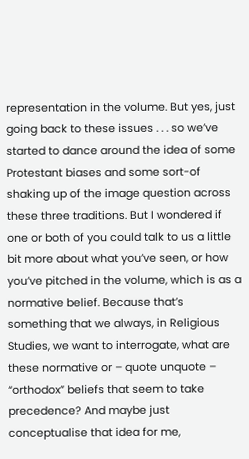representation in the volume. But yes, just going back to these issues . . . so we’ve started to dance around the idea of some Protestant biases and some sort-of shaking up of the image question across these three traditions. But I wondered if one or both of you could talk to us a little bit more about what you’ve seen, or how you’ve pitched in the volume, which is as a normative belief. Because that’s something that we always, in Religious Studies, we want to interrogate, what are these normative or – quote unquote – “orthodox” beliefs that seem to take precedence? And maybe just conceptualise that idea for me,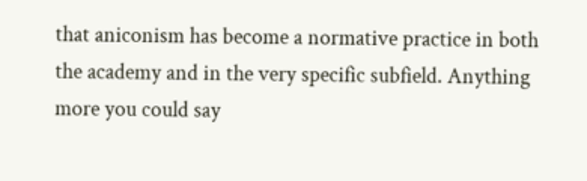that aniconism has become a normative practice in both the academy and in the very specific subfield. Anything more you could say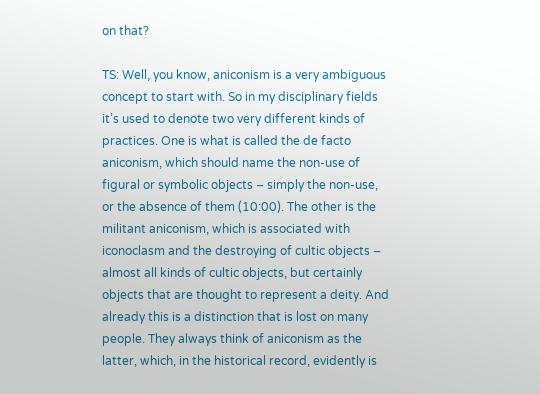on that?

TS: Well, you know, aniconism is a very ambiguous concept to start with. So in my disciplinary fields it’s used to denote two very different kinds of practices. One is what is called the de facto aniconism, which should name the non-use of figural or symbolic objects – simply the non-use, or the absence of them (10:00). The other is the militant aniconism, which is associated with iconoclasm and the destroying of cultic objects – almost all kinds of cultic objects, but certainly objects that are thought to represent a deity. And already this is a distinction that is lost on many people. They always think of aniconism as the latter, which, in the historical record, evidently is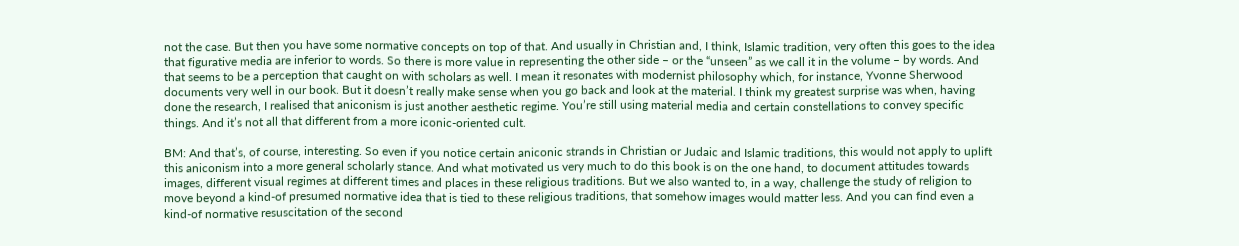not the case. But then you have some normative concepts on top of that. And usually in Christian and, I think, Islamic tradition, very often this goes to the idea that figurative media are inferior to words. So there is more value in representing the other side – or the “unseen” as we call it in the volume – by words. And that seems to be a perception that caught on with scholars as well. I mean it resonates with modernist philosophy which, for instance, Yvonne Sherwood documents very well in our book. But it doesn’t really make sense when you go back and look at the material. I think my greatest surprise was when, having done the research, I realised that aniconism is just another aesthetic regime. You’re still using material media and certain constellations to convey specific things. And it’s not all that different from a more iconic-oriented cult.

BM: And that’s, of course, interesting. So even if you notice certain aniconic strands in Christian or Judaic and Islamic traditions, this would not apply to uplift this aniconism into a more general scholarly stance. And what motivated us very much to do this book is on the one hand, to document attitudes towards images, different visual regimes at different times and places in these religious traditions. But we also wanted to, in a way, challenge the study of religion to move beyond a kind-of presumed normative idea that is tied to these religious traditions, that somehow images would matter less. And you can find even a kind-of normative resuscitation of the second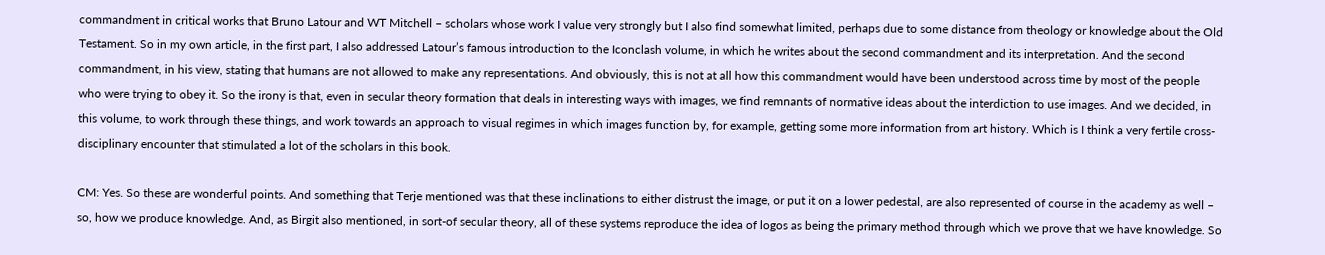commandment in critical works that Bruno Latour and WT Mitchell – scholars whose work I value very strongly but I also find somewhat limited, perhaps due to some distance from theology or knowledge about the Old Testament. So in my own article, in the first part, I also addressed Latour’s famous introduction to the Iconclash volume, in which he writes about the second commandment and its interpretation. And the second commandment, in his view, stating that humans are not allowed to make any representations. And obviously, this is not at all how this commandment would have been understood across time by most of the people who were trying to obey it. So the irony is that, even in secular theory formation that deals in interesting ways with images, we find remnants of normative ideas about the interdiction to use images. And we decided, in this volume, to work through these things, and work towards an approach to visual regimes in which images function by, for example, getting some more information from art history. Which is I think a very fertile cross-disciplinary encounter that stimulated a lot of the scholars in this book.

CM: Yes. So these are wonderful points. And something that Terje mentioned was that these inclinations to either distrust the image, or put it on a lower pedestal, are also represented of course in the academy as well – so, how we produce knowledge. And, as Birgit also mentioned, in sort-of secular theory, all of these systems reproduce the idea of logos as being the primary method through which we prove that we have knowledge. So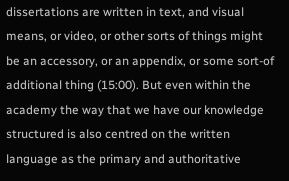dissertations are written in text, and visual means, or video, or other sorts of things might be an accessory, or an appendix, or some sort-of additional thing (15:00). But even within the academy the way that we have our knowledge structured is also centred on the written language as the primary and authoritative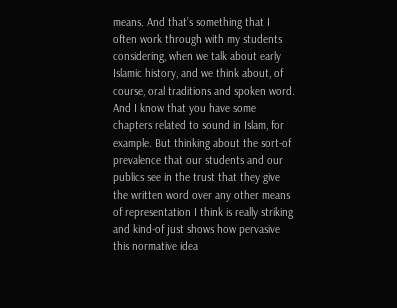means. And that’s something that I often work through with my students considering, when we talk about early Islamic history, and we think about, of course, oral traditions and spoken word. And I know that you have some chapters related to sound in Islam, for example. But thinking about the sort-of prevalence that our students and our publics see in the trust that they give the written word over any other means of representation I think is really striking and kind-of just shows how pervasive this normative idea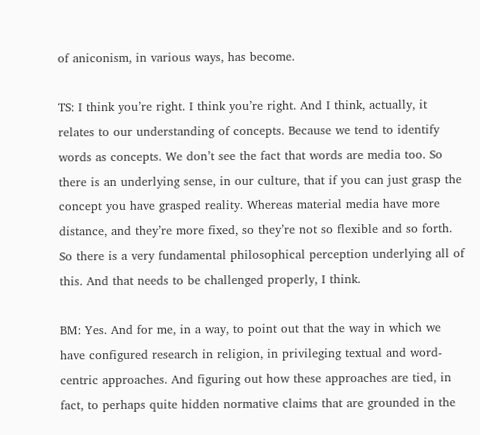of aniconism, in various ways, has become.

TS: I think you’re right. I think you’re right. And I think, actually, it relates to our understanding of concepts. Because we tend to identify words as concepts. We don’t see the fact that words are media too. So there is an underlying sense, in our culture, that if you can just grasp the concept you have grasped reality. Whereas material media have more distance, and they’re more fixed, so they’re not so flexible and so forth. So there is a very fundamental philosophical perception underlying all of this. And that needs to be challenged properly, I think.

BM: Yes. And for me, in a way, to point out that the way in which we have configured research in religion, in privileging textual and word-centric approaches. And figuring out how these approaches are tied, in fact, to perhaps quite hidden normative claims that are grounded in the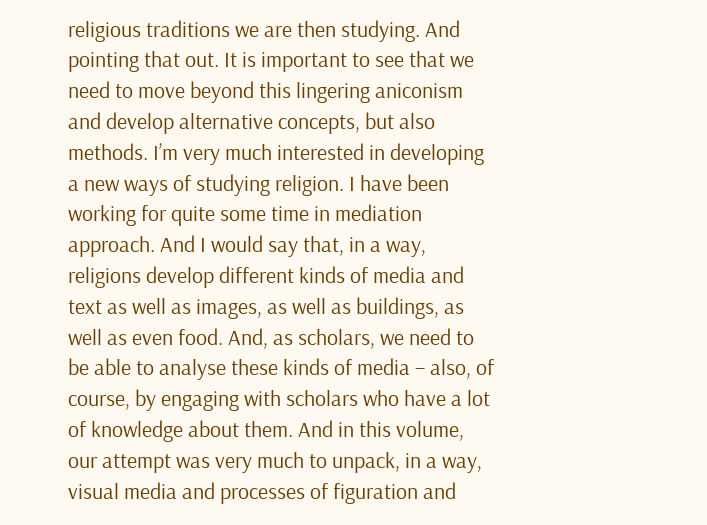religious traditions we are then studying. And pointing that out. It is important to see that we need to move beyond this lingering aniconism and develop alternative concepts, but also methods. I’m very much interested in developing a new ways of studying religion. I have been working for quite some time in mediation approach. And I would say that, in a way, religions develop different kinds of media and text as well as images, as well as buildings, as well as even food. And, as scholars, we need to be able to analyse these kinds of media – also, of course, by engaging with scholars who have a lot of knowledge about them. And in this volume, our attempt was very much to unpack, in a way, visual media and processes of figuration and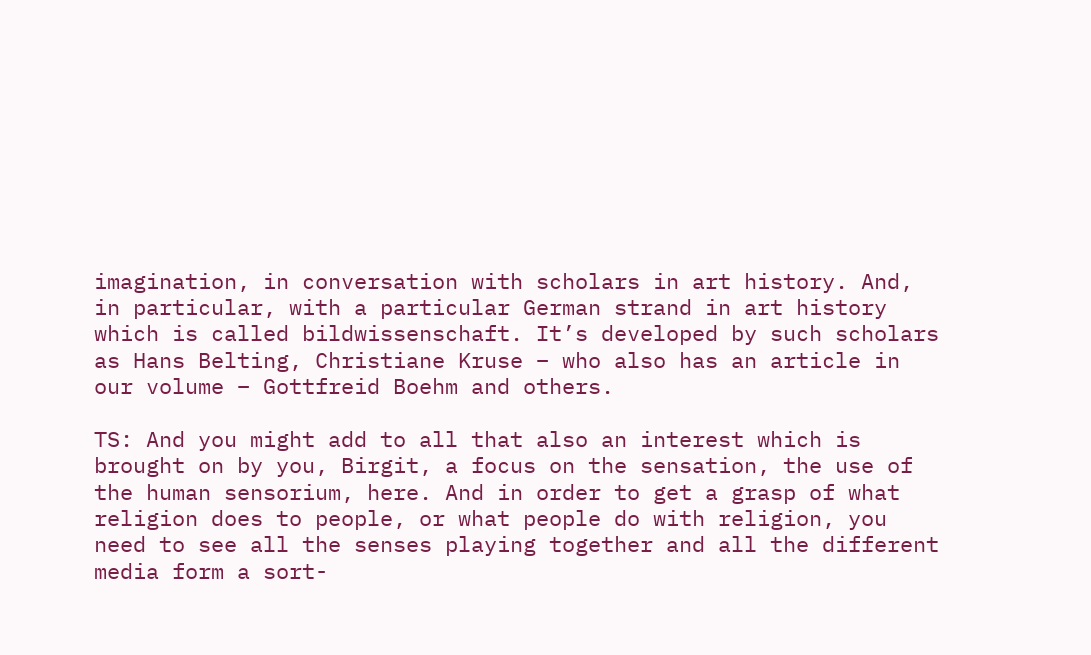imagination, in conversation with scholars in art history. And, in particular, with a particular German strand in art history which is called bildwissenschaft. It’s developed by such scholars as Hans Belting, Christiane Kruse – who also has an article in our volume – Gottfreid Boehm and others.

TS: And you might add to all that also an interest which is brought on by you, Birgit, a focus on the sensation, the use of the human sensorium, here. And in order to get a grasp of what religion does to people, or what people do with religion, you need to see all the senses playing together and all the different media form a sort-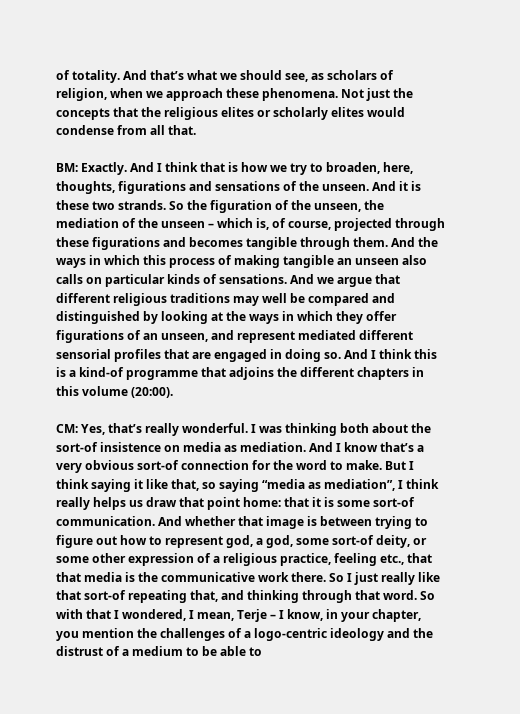of totality. And that’s what we should see, as scholars of religion, when we approach these phenomena. Not just the concepts that the religious elites or scholarly elites would condense from all that.

BM: Exactly. And I think that is how we try to broaden, here, thoughts, figurations and sensations of the unseen. And it is these two strands. So the figuration of the unseen, the mediation of the unseen – which is, of course, projected through these figurations and becomes tangible through them. And the ways in which this process of making tangible an unseen also calls on particular kinds of sensations. And we argue that different religious traditions may well be compared and distinguished by looking at the ways in which they offer figurations of an unseen, and represent mediated different sensorial profiles that are engaged in doing so. And I think this is a kind-of programme that adjoins the different chapters in this volume (20:00).

CM: Yes, that’s really wonderful. I was thinking both about the sort-of insistence on media as mediation. And I know that’s a very obvious sort-of connection for the word to make. But I think saying it like that, so saying “media as mediation”, I think really helps us draw that point home: that it is some sort-of communication. And whether that image is between trying to figure out how to represent god, a god, some sort-of deity, or some other expression of a religious practice, feeling etc., that that media is the communicative work there. So I just really like that sort-of repeating that, and thinking through that word. So with that I wondered, I mean, Terje – I know, in your chapter, you mention the challenges of a logo-centric ideology and the distrust of a medium to be able to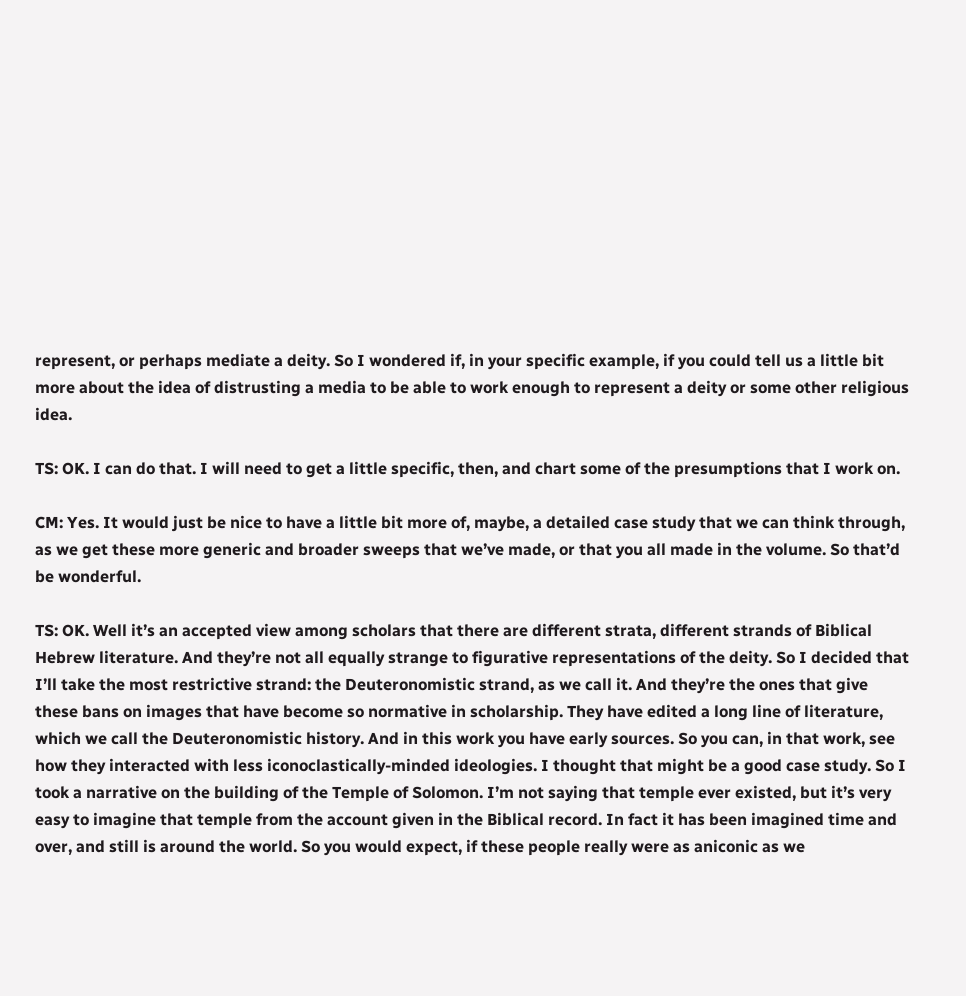represent, or perhaps mediate a deity. So I wondered if, in your specific example, if you could tell us a little bit more about the idea of distrusting a media to be able to work enough to represent a deity or some other religious idea.

TS: OK. I can do that. I will need to get a little specific, then, and chart some of the presumptions that I work on.

CM: Yes. It would just be nice to have a little bit more of, maybe, a detailed case study that we can think through, as we get these more generic and broader sweeps that we’ve made, or that you all made in the volume. So that’d be wonderful.

TS: OK. Well it’s an accepted view among scholars that there are different strata, different strands of Biblical Hebrew literature. And they’re not all equally strange to figurative representations of the deity. So I decided that I’ll take the most restrictive strand: the Deuteronomistic strand, as we call it. And they’re the ones that give these bans on images that have become so normative in scholarship. They have edited a long line of literature, which we call the Deuteronomistic history. And in this work you have early sources. So you can, in that work, see how they interacted with less iconoclastically-minded ideologies. I thought that might be a good case study. So I took a narrative on the building of the Temple of Solomon. I’m not saying that temple ever existed, but it’s very easy to imagine that temple from the account given in the Biblical record. In fact it has been imagined time and over, and still is around the world. So you would expect, if these people really were as aniconic as we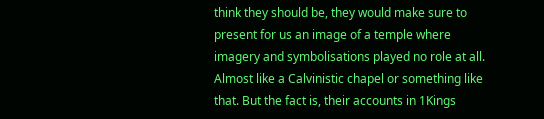think they should be, they would make sure to present for us an image of a temple where imagery and symbolisations played no role at all. Almost like a Calvinistic chapel or something like that. But the fact is, their accounts in 1Kings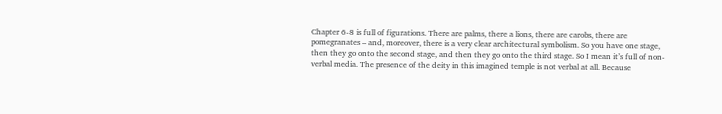Chapter 6-8 is full of figurations. There are palms, there a lions, there are carobs, there are pomegranates – and, moreover, there is a very clear architectural symbolism. So you have one stage, then they go onto the second stage, and then they go onto the third stage. So I mean it’s full of non-verbal media. The presence of the deity in this imagined temple is not verbal at all. Because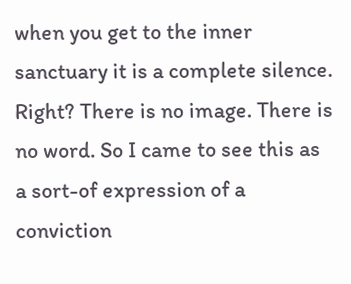when you get to the inner sanctuary it is a complete silence. Right? There is no image. There is no word. So I came to see this as a sort-of expression of a conviction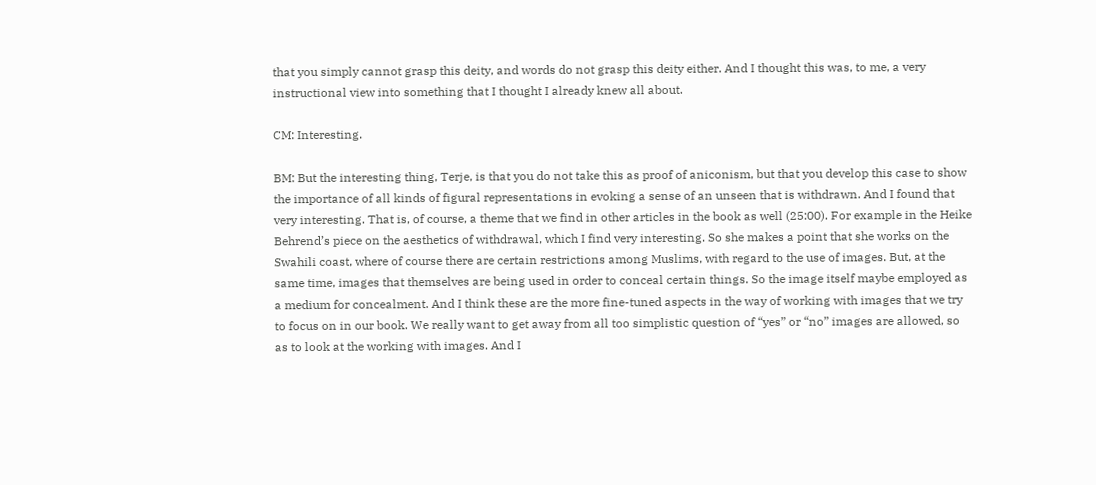that you simply cannot grasp this deity, and words do not grasp this deity either. And I thought this was, to me, a very instructional view into something that I thought I already knew all about.

CM: Interesting.

BM: But the interesting thing, Terje, is that you do not take this as proof of aniconism, but that you develop this case to show the importance of all kinds of figural representations in evoking a sense of an unseen that is withdrawn. And I found that very interesting. That is, of course, a theme that we find in other articles in the book as well (25:00). For example in the Heike Behrend’s piece on the aesthetics of withdrawal, which I find very interesting. So she makes a point that she works on the Swahili coast, where of course there are certain restrictions among Muslims, with regard to the use of images. But, at the same time, images that themselves are being used in order to conceal certain things. So the image itself maybe employed as a medium for concealment. And I think these are the more fine-tuned aspects in the way of working with images that we try to focus on in our book. We really want to get away from all too simplistic question of “yes” or “no” images are allowed, so as to look at the working with images. And I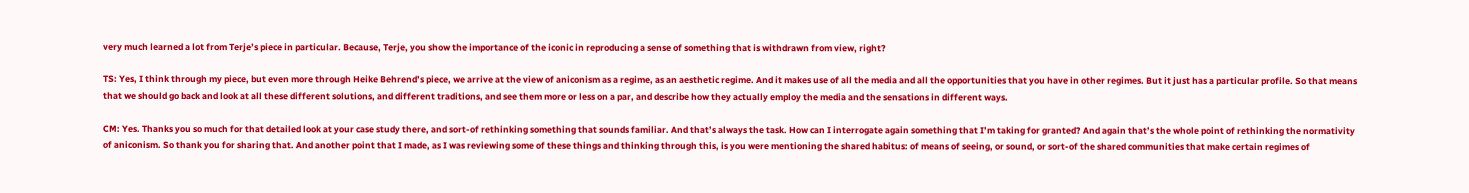very much learned a lot from Terje’s piece in particular. Because, Terje, you show the importance of the iconic in reproducing a sense of something that is withdrawn from view, right?

TS: Yes, I think through my piece, but even more through Heike Behrend’s piece, we arrive at the view of aniconism as a regime, as an aesthetic regime. And it makes use of all the media and all the opportunities that you have in other regimes. But it just has a particular profile. So that means that we should go back and look at all these different solutions, and different traditions, and see them more or less on a par, and describe how they actually employ the media and the sensations in different ways.

CM: Yes. Thanks you so much for that detailed look at your case study there, and sort-of rethinking something that sounds familiar. And that’s always the task. How can I interrogate again something that I’m taking for granted? And again that’s the whole point of rethinking the normativity of aniconism. So thank you for sharing that. And another point that I made, as I was reviewing some of these things and thinking through this, is you were mentioning the shared habitus: of means of seeing, or sound, or sort-of the shared communities that make certain regimes of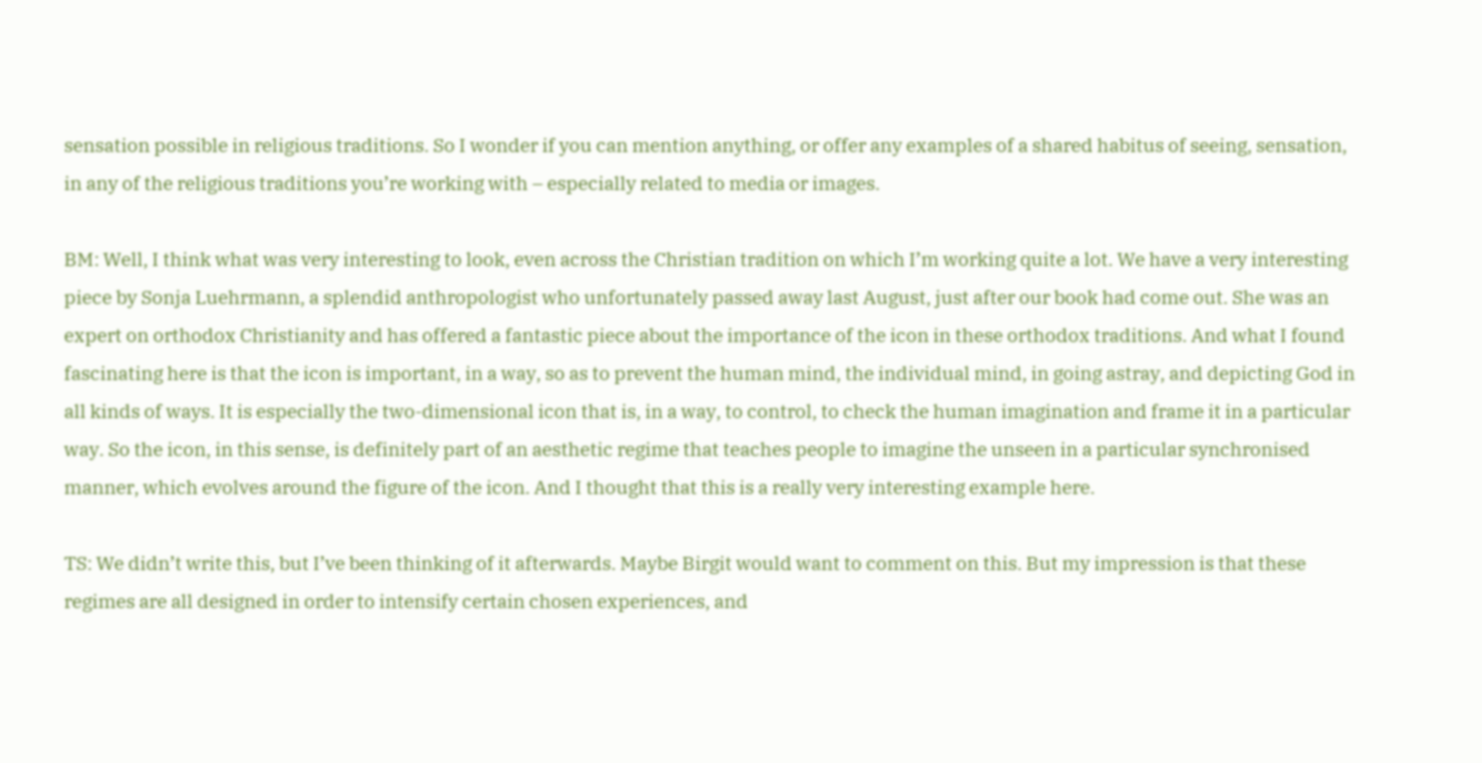sensation possible in religious traditions. So I wonder if you can mention anything, or offer any examples of a shared habitus of seeing, sensation, in any of the religious traditions you’re working with – especially related to media or images.

BM: Well, I think what was very interesting to look, even across the Christian tradition on which I’m working quite a lot. We have a very interesting piece by Sonja Luehrmann, a splendid anthropologist who unfortunately passed away last August, just after our book had come out. She was an expert on orthodox Christianity and has offered a fantastic piece about the importance of the icon in these orthodox traditions. And what I found fascinating here is that the icon is important, in a way, so as to prevent the human mind, the individual mind, in going astray, and depicting God in all kinds of ways. It is especially the two-dimensional icon that is, in a way, to control, to check the human imagination and frame it in a particular way. So the icon, in this sense, is definitely part of an aesthetic regime that teaches people to imagine the unseen in a particular synchronised manner, which evolves around the figure of the icon. And I thought that this is a really very interesting example here.

TS: We didn’t write this, but I’ve been thinking of it afterwards. Maybe Birgit would want to comment on this. But my impression is that these regimes are all designed in order to intensify certain chosen experiences, and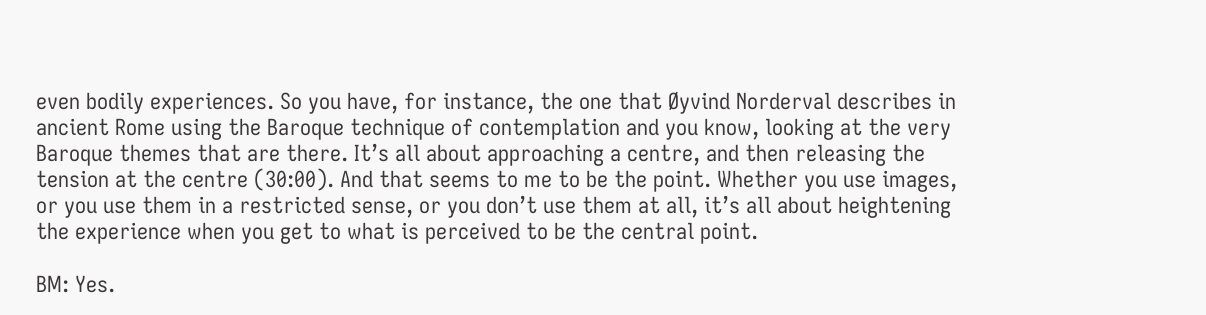even bodily experiences. So you have, for instance, the one that Øyvind Norderval describes in ancient Rome using the Baroque technique of contemplation and you know, looking at the very Baroque themes that are there. It’s all about approaching a centre, and then releasing the tension at the centre (30:00). And that seems to me to be the point. Whether you use images, or you use them in a restricted sense, or you don’t use them at all, it’s all about heightening the experience when you get to what is perceived to be the central point.

BM: Yes.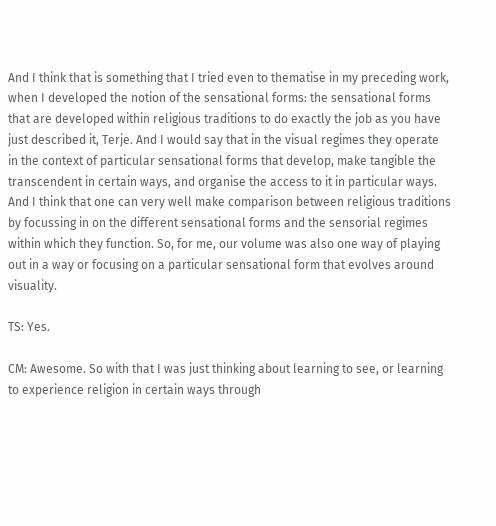And I think that is something that I tried even to thematise in my preceding work, when I developed the notion of the sensational forms: the sensational forms that are developed within religious traditions to do exactly the job as you have just described it, Terje. And I would say that in the visual regimes they operate in the context of particular sensational forms that develop, make tangible the transcendent in certain ways, and organise the access to it in particular ways. And I think that one can very well make comparison between religious traditions by focussing in on the different sensational forms and the sensorial regimes within which they function. So, for me, our volume was also one way of playing out in a way or focusing on a particular sensational form that evolves around visuality.

TS: Yes.

CM: Awesome. So with that I was just thinking about learning to see, or learning to experience religion in certain ways through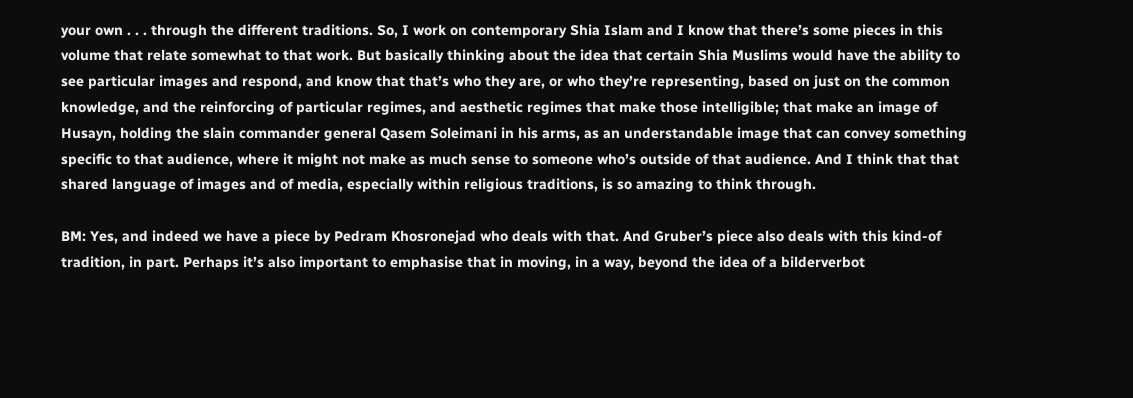your own . . . through the different traditions. So, I work on contemporary Shia Islam and I know that there’s some pieces in this volume that relate somewhat to that work. But basically thinking about the idea that certain Shia Muslims would have the ability to see particular images and respond, and know that that’s who they are, or who they’re representing, based on just on the common knowledge, and the reinforcing of particular regimes, and aesthetic regimes that make those intelligible; that make an image of Husayn, holding the slain commander general Qasem Soleimani in his arms, as an understandable image that can convey something specific to that audience, where it might not make as much sense to someone who’s outside of that audience. And I think that that shared language of images and of media, especially within religious traditions, is so amazing to think through.

BM: Yes, and indeed we have a piece by Pedram Khosronejad who deals with that. And Gruber’s piece also deals with this kind-of tradition, in part. Perhaps it’s also important to emphasise that in moving, in a way, beyond the idea of a bilderverbot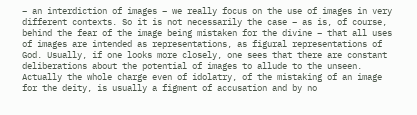– an interdiction of images – we really focus on the use of images in very different contexts. So it is not necessarily the case – as is, of course, behind the fear of the image being mistaken for the divine – that all uses of images are intended as representations, as figural representations of God. Usually, if one looks more closely, one sees that there are constant deliberations about the potential of images to allude to the unseen. Actually the whole charge even of idolatry, of the mistaking of an image for the deity, is usually a figment of accusation and by no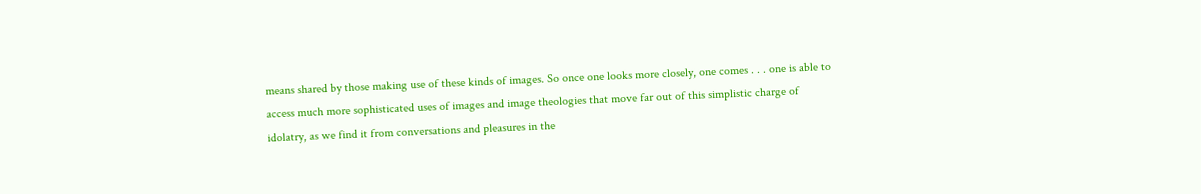means shared by those making use of these kinds of images. So once one looks more closely, one comes . . . one is able to access much more sophisticated uses of images and image theologies that move far out of this simplistic charge of idolatry, as we find it from conversations and pleasures in the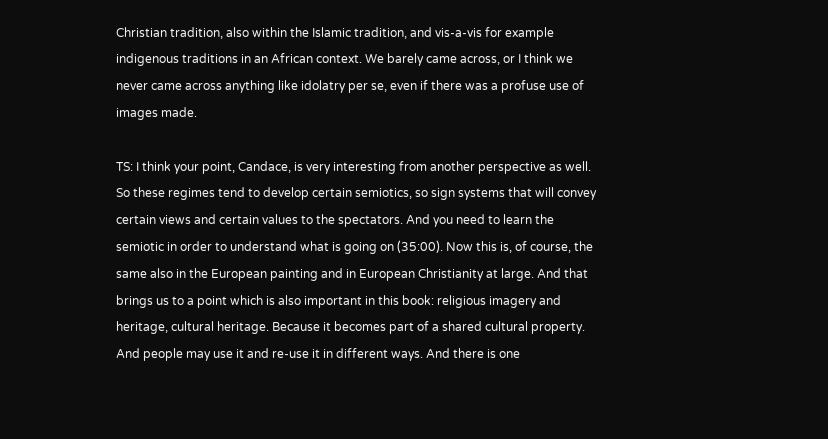Christian tradition, also within the Islamic tradition, and vis-a-vis for example indigenous traditions in an African context. We barely came across, or I think we never came across anything like idolatry per se, even if there was a profuse use of images made.

TS: I think your point, Candace, is very interesting from another perspective as well. So these regimes tend to develop certain semiotics, so sign systems that will convey certain views and certain values to the spectators. And you need to learn the semiotic in order to understand what is going on (35:00). Now this is, of course, the same also in the European painting and in European Christianity at large. And that brings us to a point which is also important in this book: religious imagery and heritage, cultural heritage. Because it becomes part of a shared cultural property. And people may use it and re-use it in different ways. And there is one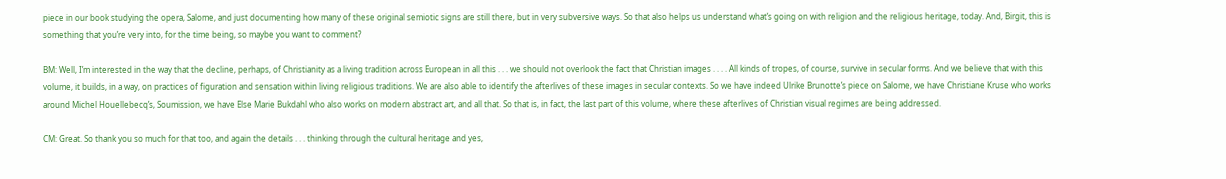piece in our book studying the opera, Salome, and just documenting how many of these original semiotic signs are still there, but in very subversive ways. So that also helps us understand what’s going on with religion and the religious heritage, today. And, Birgit, this is something that you’re very into, for the time being, so maybe you want to comment?

BM: Well, I’m interested in the way that the decline, perhaps, of Christianity as a living tradition across European in all this . . . we should not overlook the fact that Christian images . . . . All kinds of tropes, of course, survive in secular forms. And we believe that with this volume, it builds, in a way, on practices of figuration and sensation within living religious traditions. We are also able to identify the afterlives of these images in secular contexts. So we have indeed Ulrike Brunotte’s piece on Salome, we have Christiane Kruse who works around Michel Houellebecq’s, Soumission, we have Else Marie Bukdahl who also works on modern abstract art, and all that. So that is, in fact, the last part of this volume, where these afterlives of Christian visual regimes are being addressed.

CM: Great. So thank you so much for that too, and again the details . . . thinking through the cultural heritage and yes,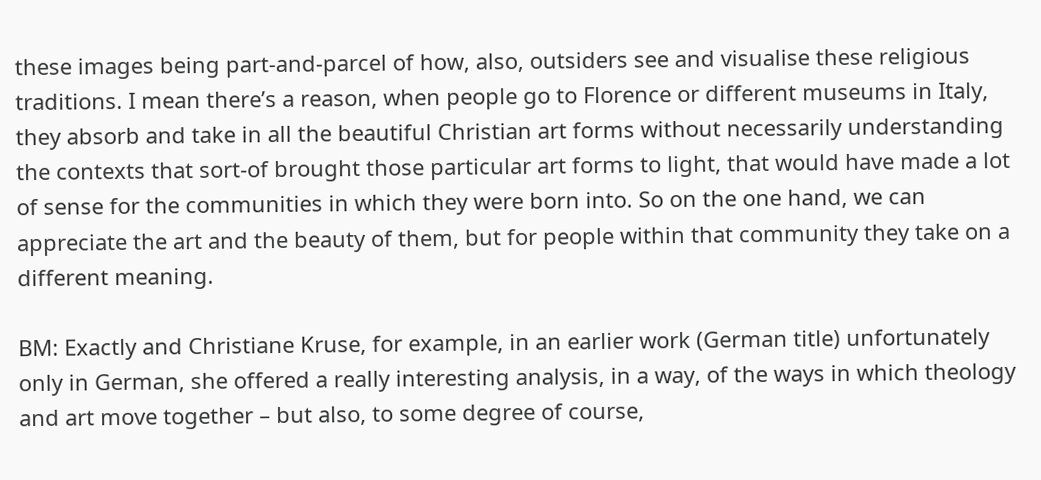these images being part-and-parcel of how, also, outsiders see and visualise these religious traditions. I mean there’s a reason, when people go to Florence or different museums in Italy, they absorb and take in all the beautiful Christian art forms without necessarily understanding the contexts that sort-of brought those particular art forms to light, that would have made a lot of sense for the communities in which they were born into. So on the one hand, we can appreciate the art and the beauty of them, but for people within that community they take on a different meaning.

BM: Exactly and Christiane Kruse, for example, in an earlier work (German title) unfortunately only in German, she offered a really interesting analysis, in a way, of the ways in which theology and art move together – but also, to some degree of course,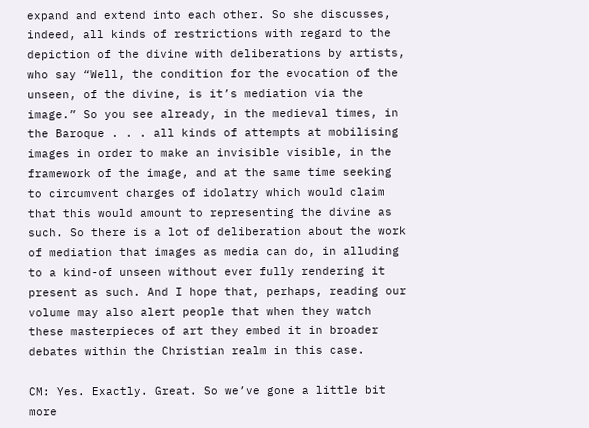expand and extend into each other. So she discusses, indeed, all kinds of restrictions with regard to the depiction of the divine with deliberations by artists, who say “Well, the condition for the evocation of the unseen, of the divine, is it’s mediation via the image.” So you see already, in the medieval times, in the Baroque . . . all kinds of attempts at mobilising images in order to make an invisible visible, in the framework of the image, and at the same time seeking to circumvent charges of idolatry which would claim that this would amount to representing the divine as such. So there is a lot of deliberation about the work of mediation that images as media can do, in alluding to a kind-of unseen without ever fully rendering it present as such. And I hope that, perhaps, reading our volume may also alert people that when they watch these masterpieces of art they embed it in broader debates within the Christian realm in this case.

CM: Yes. Exactly. Great. So we’ve gone a little bit more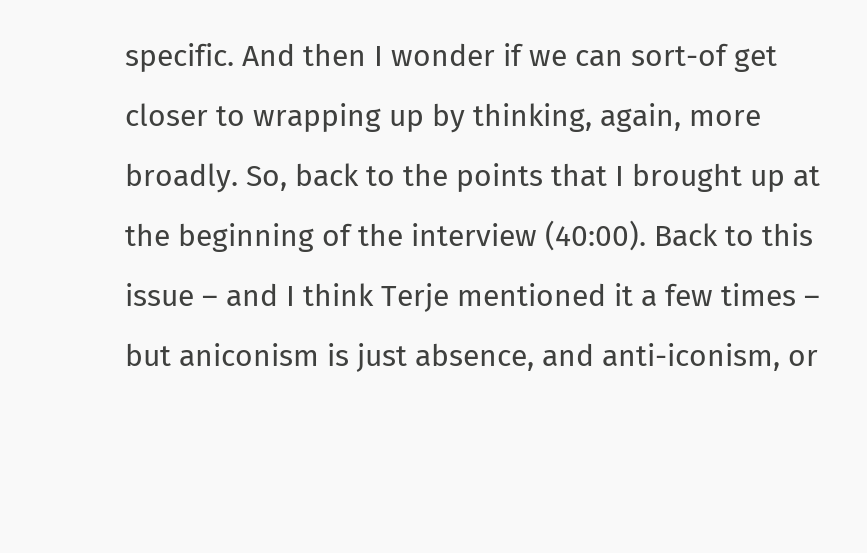specific. And then I wonder if we can sort-of get closer to wrapping up by thinking, again, more broadly. So, back to the points that I brought up at the beginning of the interview (40:00). Back to this issue – and I think Terje mentioned it a few times – but aniconism is just absence, and anti-iconism, or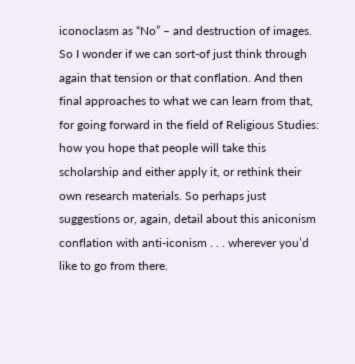iconoclasm as “No” – and destruction of images. So I wonder if we can sort-of just think through again that tension or that conflation. And then final approaches to what we can learn from that, for going forward in the field of Religious Studies: how you hope that people will take this scholarship and either apply it, or rethink their own research materials. So perhaps just suggestions or, again, detail about this aniconism conflation with anti-iconism . . . wherever you’d like to go from there.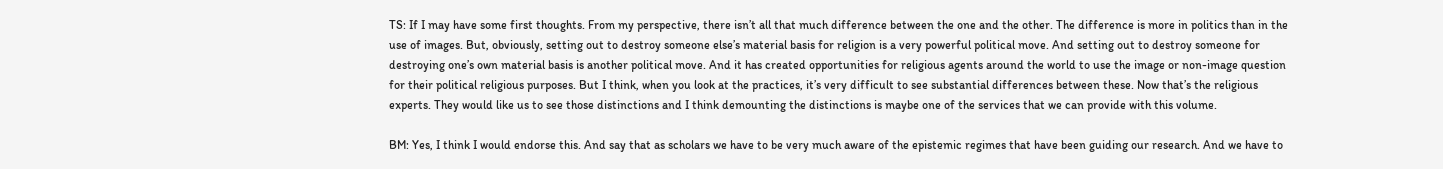TS: If I may have some first thoughts. From my perspective, there isn’t all that much difference between the one and the other. The difference is more in politics than in the use of images. But, obviously, setting out to destroy someone else’s material basis for religion is a very powerful political move. And setting out to destroy someone for destroying one’s own material basis is another political move. And it has created opportunities for religious agents around the world to use the image or non-image question for their political religious purposes. But I think, when you look at the practices, it’s very difficult to see substantial differences between these. Now that’s the religious experts. They would like us to see those distinctions and I think demounting the distinctions is maybe one of the services that we can provide with this volume.

BM: Yes, I think I would endorse this. And say that as scholars we have to be very much aware of the epistemic regimes that have been guiding our research. And we have to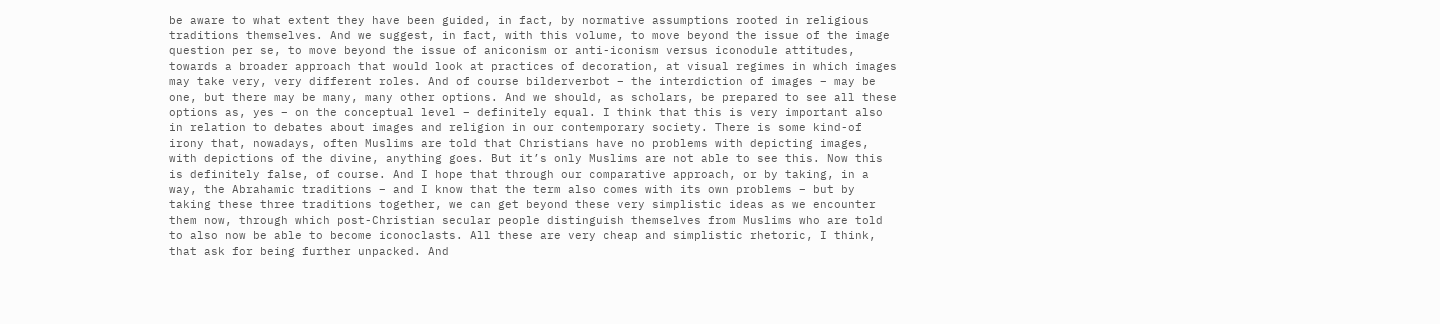be aware to what extent they have been guided, in fact, by normative assumptions rooted in religious traditions themselves. And we suggest, in fact, with this volume, to move beyond the issue of the image question per se, to move beyond the issue of aniconism or anti-iconism versus iconodule attitudes, towards a broader approach that would look at practices of decoration, at visual regimes in which images may take very, very different roles. And of course bilderverbot – the interdiction of images – may be one, but there may be many, many other options. And we should, as scholars, be prepared to see all these options as, yes – on the conceptual level – definitely equal. I think that this is very important also in relation to debates about images and religion in our contemporary society. There is some kind-of irony that, nowadays, often Muslims are told that Christians have no problems with depicting images, with depictions of the divine, anything goes. But it’s only Muslims are not able to see this. Now this is definitely false, of course. And I hope that through our comparative approach, or by taking, in a way, the Abrahamic traditions – and I know that the term also comes with its own problems – but by taking these three traditions together, we can get beyond these very simplistic ideas as we encounter them now, through which post-Christian secular people distinguish themselves from Muslims who are told to also now be able to become iconoclasts. All these are very cheap and simplistic rhetoric, I think, that ask for being further unpacked. And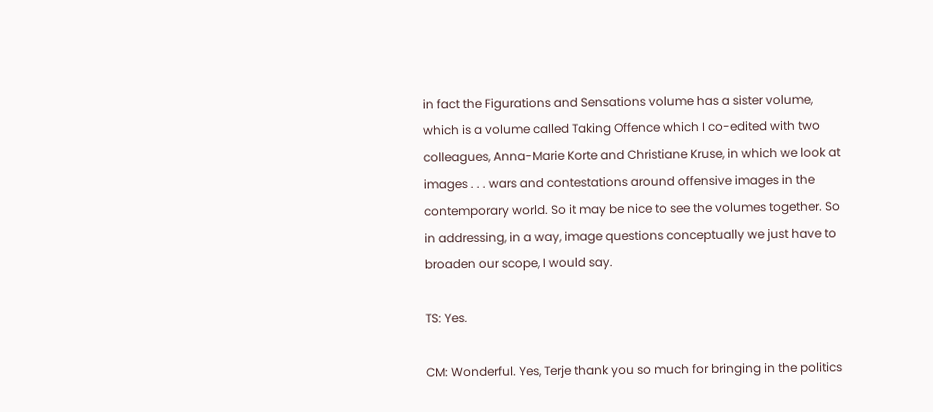in fact the Figurations and Sensations volume has a sister volume, which is a volume called Taking Offence which I co-edited with two colleagues, Anna-Marie Korte and Christiane Kruse, in which we look at images . . . wars and contestations around offensive images in the contemporary world. So it may be nice to see the volumes together. So in addressing, in a way, image questions conceptually we just have to broaden our scope, I would say.

TS: Yes.

CM: Wonderful. Yes, Terje thank you so much for bringing in the politics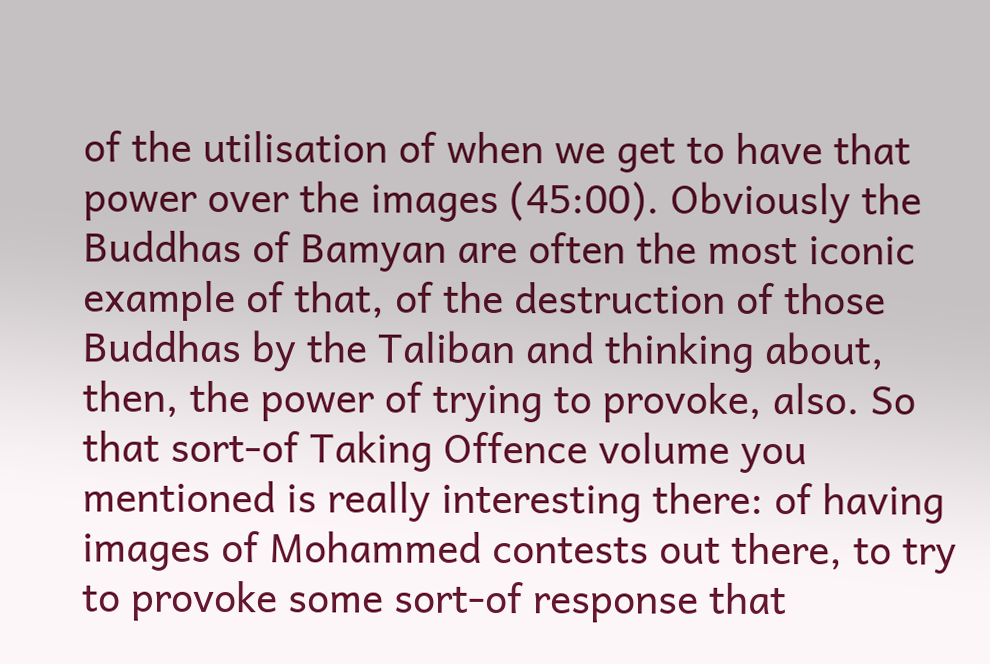of the utilisation of when we get to have that power over the images (45:00). Obviously the Buddhas of Bamyan are often the most iconic example of that, of the destruction of those Buddhas by the Taliban and thinking about, then, the power of trying to provoke, also. So that sort-of Taking Offence volume you mentioned is really interesting there: of having images of Mohammed contests out there, to try to provoke some sort-of response that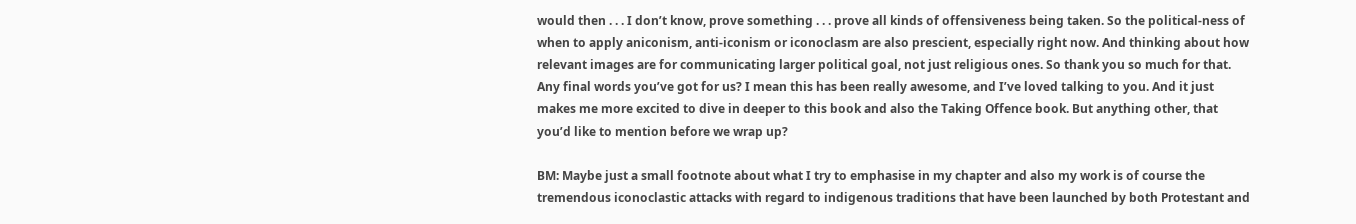would then . . . I don’t know, prove something . . . prove all kinds of offensiveness being taken. So the political-ness of when to apply aniconism, anti-iconism or iconoclasm are also prescient, especially right now. And thinking about how relevant images are for communicating larger political goal, not just religious ones. So thank you so much for that. Any final words you’ve got for us? I mean this has been really awesome, and I’ve loved talking to you. And it just makes me more excited to dive in deeper to this book and also the Taking Offence book. But anything other, that you’d like to mention before we wrap up?

BM: Maybe just a small footnote about what I try to emphasise in my chapter and also my work is of course the tremendous iconoclastic attacks with regard to indigenous traditions that have been launched by both Protestant and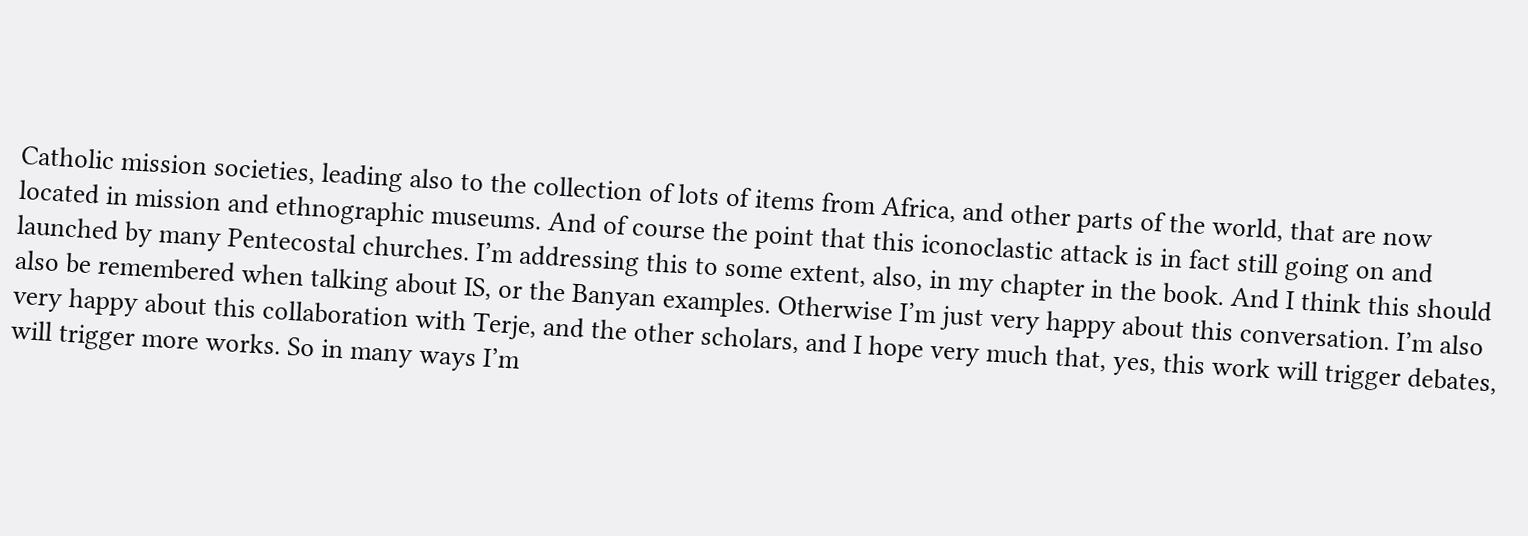Catholic mission societies, leading also to the collection of lots of items from Africa, and other parts of the world, that are now located in mission and ethnographic museums. And of course the point that this iconoclastic attack is in fact still going on and launched by many Pentecostal churches. I’m addressing this to some extent, also, in my chapter in the book. And I think this should also be remembered when talking about IS, or the Banyan examples. Otherwise I’m just very happy about this conversation. I’m also very happy about this collaboration with Terje, and the other scholars, and I hope very much that, yes, this work will trigger debates, will trigger more works. So in many ways I’m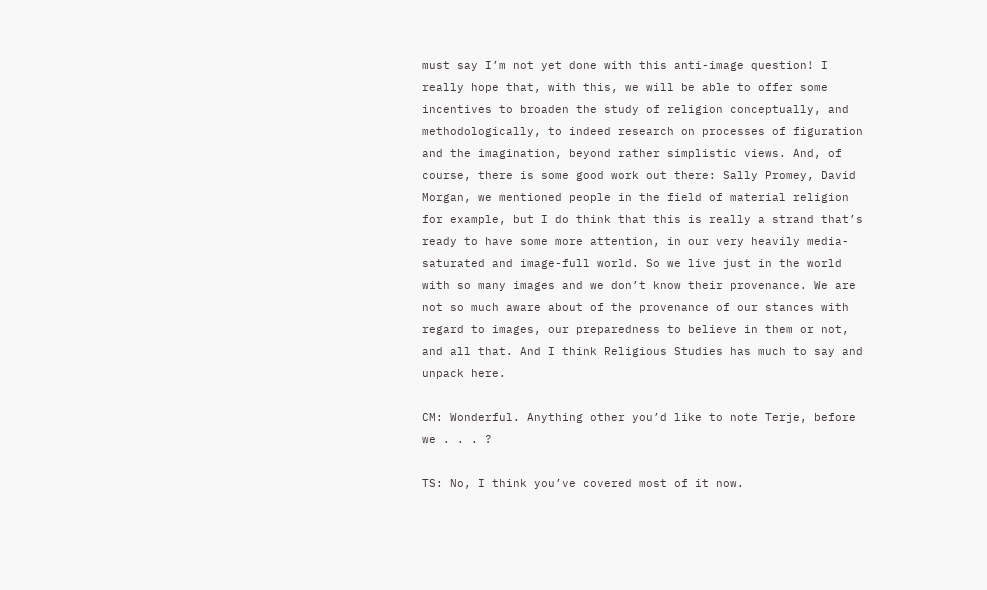must say I’m not yet done with this anti-image question! I really hope that, with this, we will be able to offer some incentives to broaden the study of religion conceptually, and methodologically, to indeed research on processes of figuration and the imagination, beyond rather simplistic views. And, of course, there is some good work out there: Sally Promey, David Morgan, we mentioned people in the field of material religion for example, but I do think that this is really a strand that’s ready to have some more attention, in our very heavily media-saturated and image-full world. So we live just in the world with so many images and we don’t know their provenance. We are not so much aware about of the provenance of our stances with regard to images, our preparedness to believe in them or not, and all that. And I think Religious Studies has much to say and unpack here.

CM: Wonderful. Anything other you’d like to note Terje, before we . . . ?

TS: No, I think you’ve covered most of it now.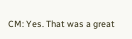CM: Yes. That was a great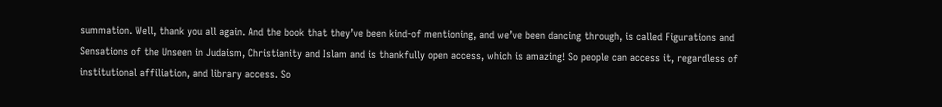summation. Well, thank you all again. And the book that they’ve been kind-of mentioning, and we’ve been dancing through, is called Figurations and Sensations of the Unseen in Judaism, Christianity and Islam and is thankfully open access, which is amazing! So people can access it, regardless of institutional affiliation, and library access. So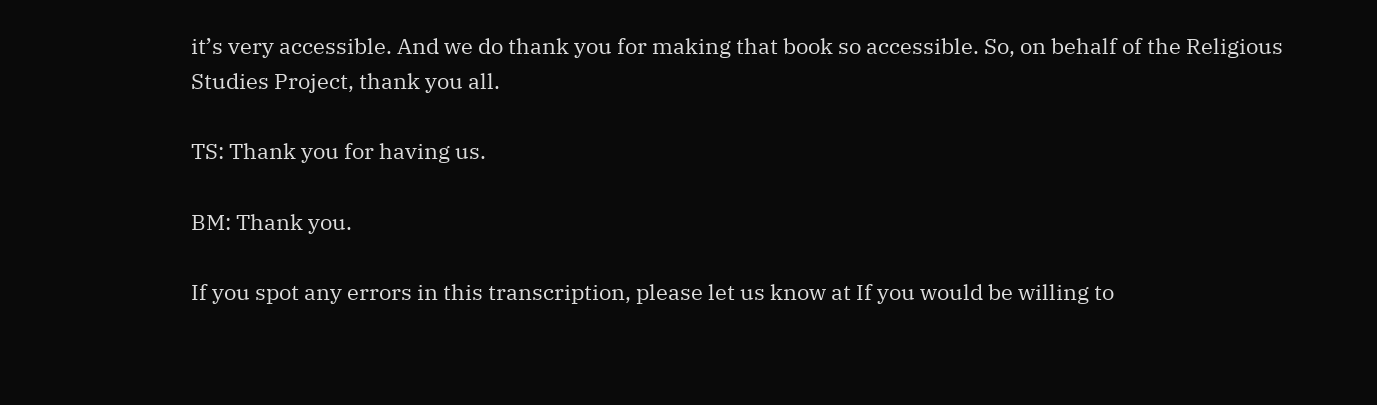it’s very accessible. And we do thank you for making that book so accessible. So, on behalf of the Religious Studies Project, thank you all.

TS: Thank you for having us.

BM: Thank you.

If you spot any errors in this transcription, please let us know at If you would be willing to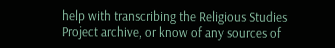help with transcribing the Religious Studies Project archive, or know of any sources of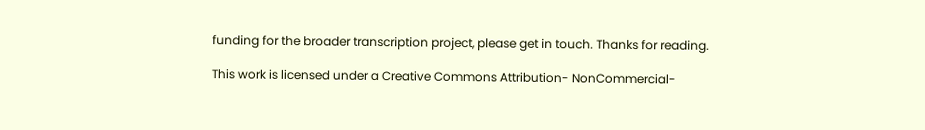funding for the broader transcription project, please get in touch. Thanks for reading.

This work is licensed under a Creative Commons Attribution- NonCommercial-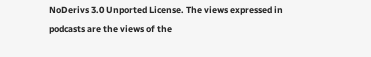NoDerivs 3.0 Unported License. The views expressed in podcasts are the views of the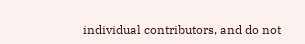individual contributors, and do not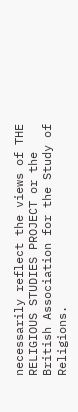necessarily reflect the views of THE RELIGIOUS STUDIES PROJECT or the British Association for the Study of Religions.